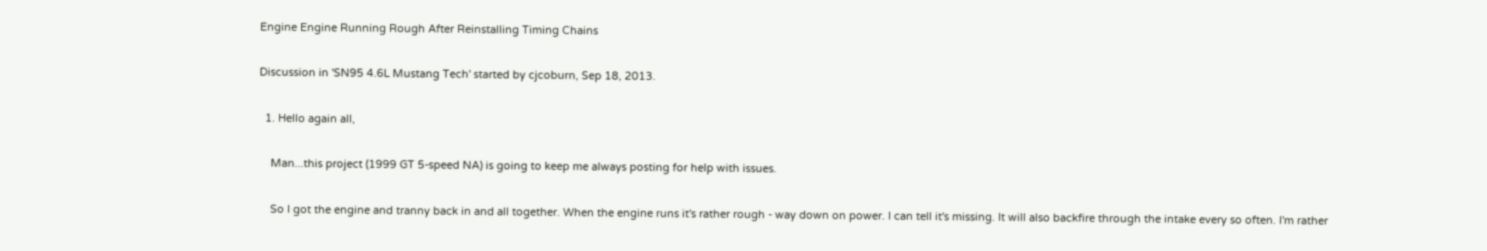Engine Engine Running Rough After Reinstalling Timing Chains

Discussion in 'SN95 4.6L Mustang Tech' started by cjcoburn, Sep 18, 2013.

  1. Hello again all,

    Man...this project (1999 GT 5-speed NA) is going to keep me always posting for help with issues.

    So I got the engine and tranny back in and all together. When the engine runs it's rather rough - way down on power. I can tell it's missing. It will also backfire through the intake every so often. I'm rather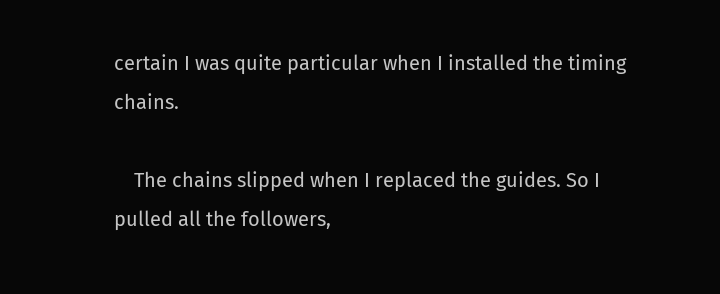certain I was quite particular when I installed the timing chains.

    The chains slipped when I replaced the guides. So I pulled all the followers,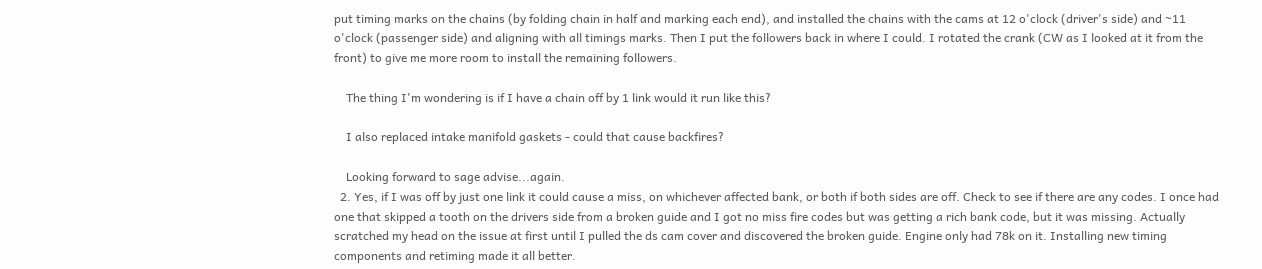put timing marks on the chains (by folding chain in half and marking each end), and installed the chains with the cams at 12 o'clock (driver's side) and ~11 o'clock (passenger side) and aligning with all timings marks. Then I put the followers back in where I could. I rotated the crank (CW as I looked at it from the front) to give me more room to install the remaining followers.

    The thing I'm wondering is if I have a chain off by 1 link would it run like this?

    I also replaced intake manifold gaskets - could that cause backfires?

    Looking forward to sage advise...again.
  2. Yes, if I was off by just one link it could cause a miss, on whichever affected bank, or both if both sides are off. Check to see if there are any codes. I once had one that skipped a tooth on the drivers side from a broken guide and I got no miss fire codes but was getting a rich bank code, but it was missing. Actually scratched my head on the issue at first until I pulled the ds cam cover and discovered the broken guide. Engine only had 78k on it. Installing new timing components and retiming made it all better.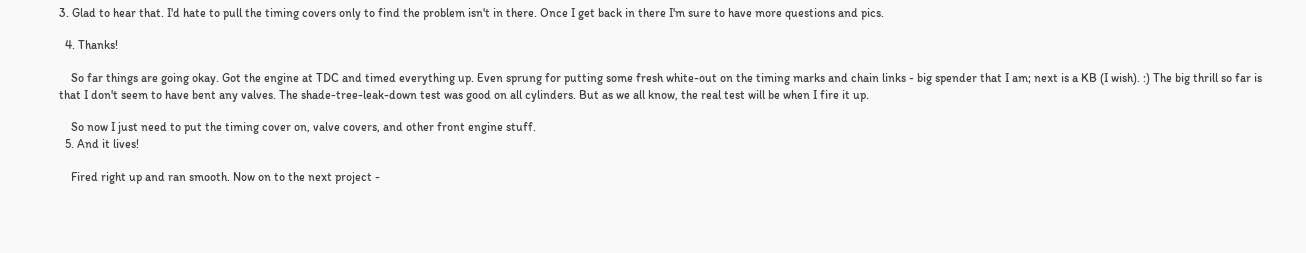3. Glad to hear that. I'd hate to pull the timing covers only to find the problem isn't in there. Once I get back in there I'm sure to have more questions and pics.

  4. Thanks!

    So far things are going okay. Got the engine at TDC and timed everything up. Even sprung for putting some fresh white-out on the timing marks and chain links - big spender that I am; next is a KB (I wish). :) The big thrill so far is that I don't seem to have bent any valves. The shade-tree-leak-down test was good on all cylinders. But as we all know, the real test will be when I fire it up.

    So now I just need to put the timing cover on, valve covers, and other front engine stuff.
  5. And it lives!

    Fired right up and ran smooth. Now on to the next project -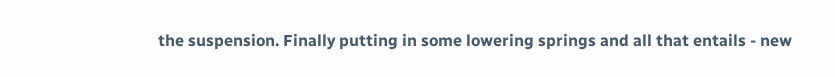the suspension. Finally putting in some lowering springs and all that entails - new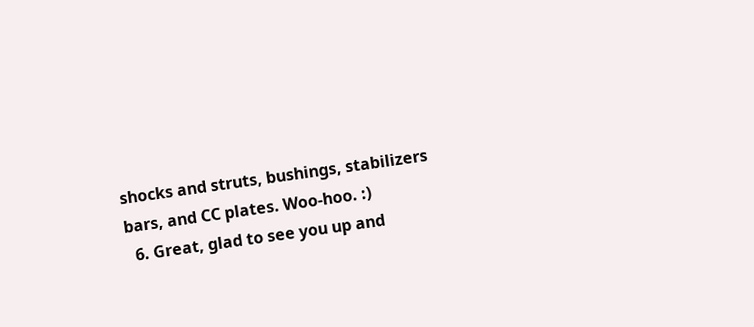shocks and struts, bushings, stabilizers bars, and CC plates. Woo-hoo. :)
  6. Great, glad to see you up and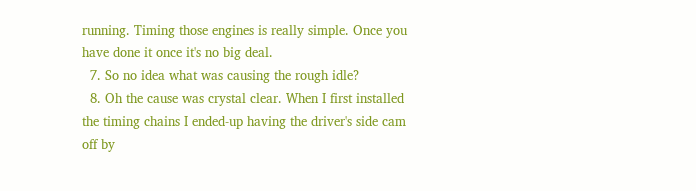running. Timing those engines is really simple. Once you have done it once it's no big deal.
  7. So no idea what was causing the rough idle?
  8. Oh the cause was crystal clear. When I first installed the timing chains I ended-up having the driver's side cam off by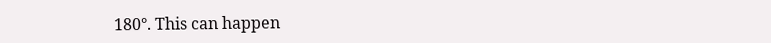180°. This can happen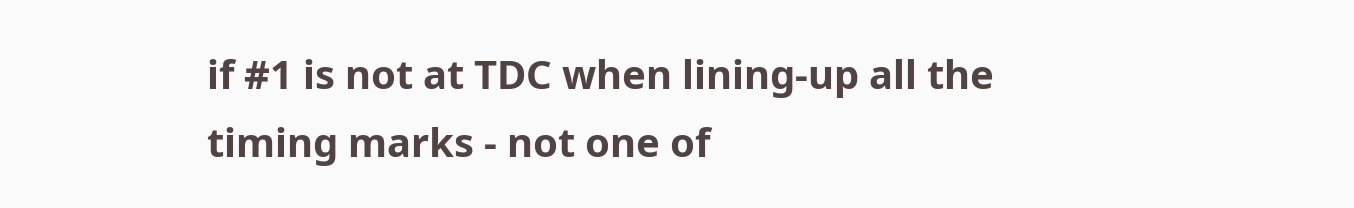if #1 is not at TDC when lining-up all the timing marks - not one of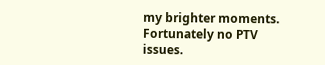my brighter moments. Fortunately no PTV issues.